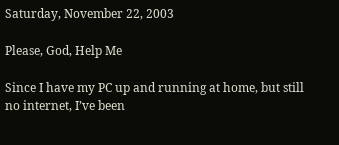Saturday, November 22, 2003

Please, God, Help Me

Since I have my PC up and running at home, but still no internet, I’ve been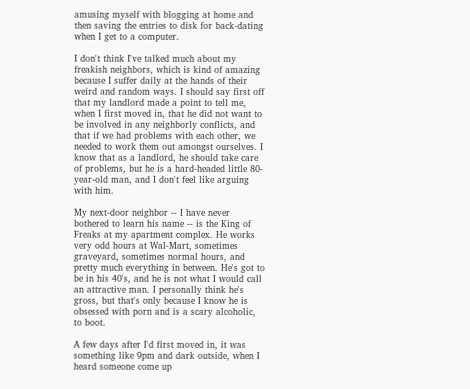amusing myself with blogging at home and then saving the entries to disk for back-dating when I get to a computer.

I don't think I've talked much about my freakish neighbors, which is kind of amazing because I suffer daily at the hands of their weird and random ways. I should say first off that my landlord made a point to tell me, when I first moved in, that he did not want to be involved in any neighborly conflicts, and that if we had problems with each other, we needed to work them out amongst ourselves. I know that as a landlord, he should take care of problems, but he is a hard-headed little 80-year-old man, and I don't feel like arguing with him.

My next-door neighbor -- I have never bothered to learn his name -- is the King of Freaks at my apartment complex. He works very odd hours at Wal-Mart, sometimes graveyard, sometimes normal hours, and pretty much everything in between. He's got to be in his 40's, and he is not what I would call an attractive man. I personally think he's gross, but that's only because I know he is obsessed with porn and is a scary alcoholic, to boot.

A few days after I'd first moved in, it was something like 9pm and dark outside, when I heard someone come up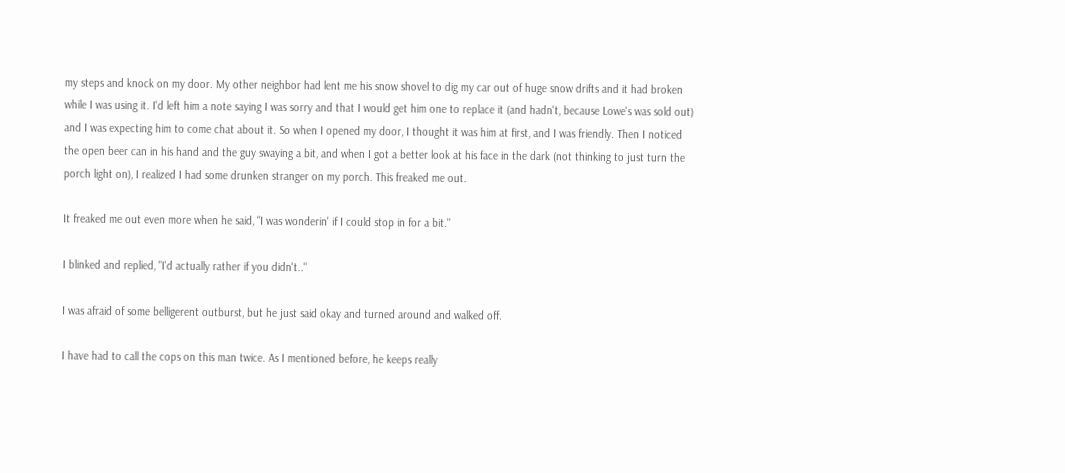my steps and knock on my door. My other neighbor had lent me his snow shovel to dig my car out of huge snow drifts and it had broken while I was using it. I'd left him a note saying I was sorry and that I would get him one to replace it (and hadn't, because Lowe's was sold out) and I was expecting him to come chat about it. So when I opened my door, I thought it was him at first, and I was friendly. Then I noticed the open beer can in his hand and the guy swaying a bit, and when I got a better look at his face in the dark (not thinking to just turn the porch light on), I realized I had some drunken stranger on my porch. This freaked me out.

It freaked me out even more when he said, "I was wonderin' if I could stop in for a bit."

I blinked and replied, "I'd actually rather if you didn't.."

I was afraid of some belligerent outburst, but he just said okay and turned around and walked off.

I have had to call the cops on this man twice. As I mentioned before, he keeps really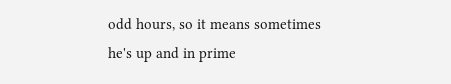odd hours, so it means sometimes he's up and in prime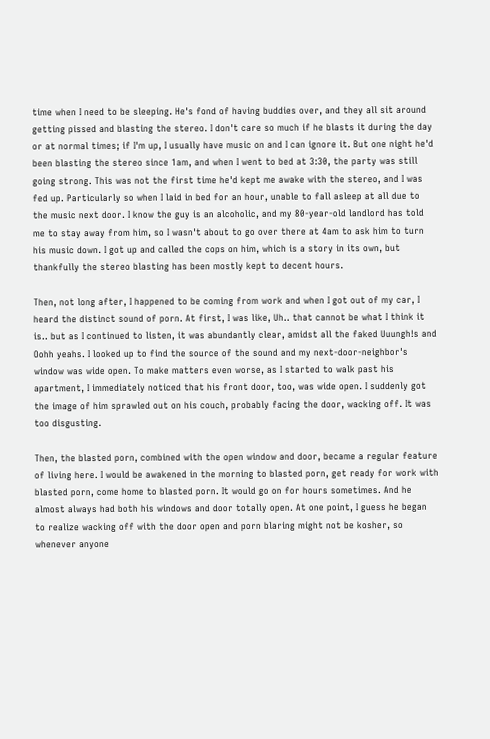time when I need to be sleeping. He's fond of having buddies over, and they all sit around getting pissed and blasting the stereo. I don't care so much if he blasts it during the day or at normal times; if I'm up, I usually have music on and I can ignore it. But one night he'd been blasting the stereo since 1am, and when I went to bed at 3:30, the party was still going strong. This was not the first time he'd kept me awake with the stereo, and I was fed up. Particularly so when I laid in bed for an hour, unable to fall asleep at all due to the music next door. I know the guy is an alcoholic, and my 80-year-old landlord has told me to stay away from him, so I wasn't about to go over there at 4am to ask him to turn his music down. I got up and called the cops on him, which is a story in its own, but thankfully the stereo blasting has been mostly kept to decent hours.

Then, not long after, I happened to be coming from work and when I got out of my car, I heard the distinct sound of porn. At first, I was like, Uh.. that cannot be what I think it is.. but as I continued to listen, it was abundantly clear, amidst all the faked Uuungh!s and Oohh yeahs. I looked up to find the source of the sound and my next-door-neighbor's window was wide open. To make matters even worse, as I started to walk past his apartment, I immediately noticed that his front door, too, was wide open. I suddenly got the image of him sprawled out on his couch, probably facing the door, wacking off. It was too disgusting.

Then, the blasted porn, combined with the open window and door, became a regular feature of living here. I would be awakened in the morning to blasted porn, get ready for work with blasted porn, come home to blasted porn. It would go on for hours sometimes. And he almost always had both his windows and door totally open. At one point, I guess he began to realize wacking off with the door open and porn blaring might not be kosher, so whenever anyone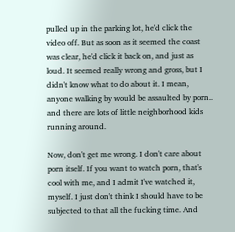pulled up in the parking lot, he'd click the video off. But as soon as it seemed the coast was clear, he'd click it back on, and just as loud. It seemed really wrong and gross, but I didn't know what to do about it. I mean, anyone walking by would be assaulted by porn.. and there are lots of little neighborhood kids running around.

Now, don't get me wrong. I don't care about porn itself. If you want to watch porn, that's cool with me, and I admit I've watched it, myself. I just don't think I should have to be subjected to that all the fucking time. And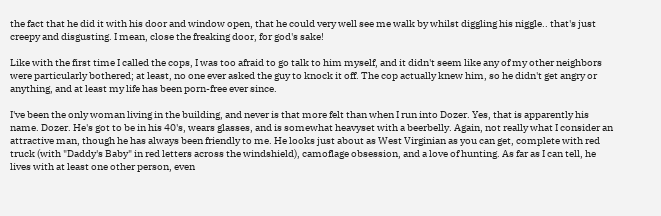the fact that he did it with his door and window open, that he could very well see me walk by whilst diggling his niggle.. that's just creepy and disgusting. I mean, close the freaking door, for god's sake!

Like with the first time I called the cops, I was too afraid to go talk to him myself, and it didn't seem like any of my other neighbors were particularly bothered; at least, no one ever asked the guy to knock it off. The cop actually knew him, so he didn't get angry or anything, and at least my life has been porn-free ever since.

I've been the only woman living in the building, and never is that more felt than when I run into Dozer. Yes, that is apparently his name. Dozer. He's got to be in his 40's, wears glasses, and is somewhat heavyset with a beerbelly. Again, not really what I consider an attractive man, though he has always been friendly to me. He looks just about as West Virginian as you can get, complete with red truck (with "Daddy's Baby" in red letters across the windshield), camoflage obsession, and a love of hunting. As far as I can tell, he lives with at least one other person, even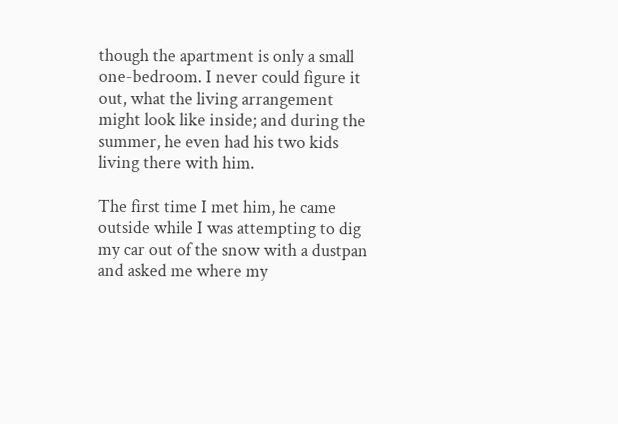though the apartment is only a small one-bedroom. I never could figure it out, what the living arrangement might look like inside; and during the summer, he even had his two kids living there with him.

The first time I met him, he came outside while I was attempting to dig my car out of the snow with a dustpan and asked me where my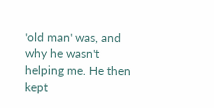'old man' was, and why he wasn't helping me. He then kept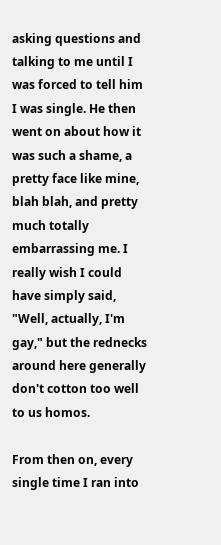asking questions and talking to me until I was forced to tell him I was single. He then went on about how it was such a shame, a pretty face like mine, blah blah, and pretty much totally embarrassing me. I really wish I could have simply said, "Well, actually, I'm gay," but the rednecks around here generally don't cotton too well to us homos.

From then on, every single time I ran into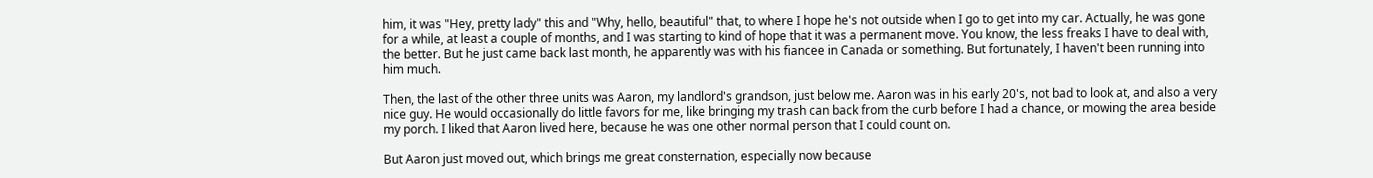him, it was "Hey, pretty lady" this and "Why, hello, beautiful" that, to where I hope he's not outside when I go to get into my car. Actually, he was gone for a while, at least a couple of months, and I was starting to kind of hope that it was a permanent move. You know, the less freaks I have to deal with, the better. But he just came back last month, he apparently was with his fiancee in Canada or something. But fortunately, I haven't been running into him much.

Then, the last of the other three units was Aaron, my landlord's grandson, just below me. Aaron was in his early 20's, not bad to look at, and also a very nice guy. He would occasionally do little favors for me, like bringing my trash can back from the curb before I had a chance, or mowing the area beside my porch. I liked that Aaron lived here, because he was one other normal person that I could count on.

But Aaron just moved out, which brings me great consternation, especially now because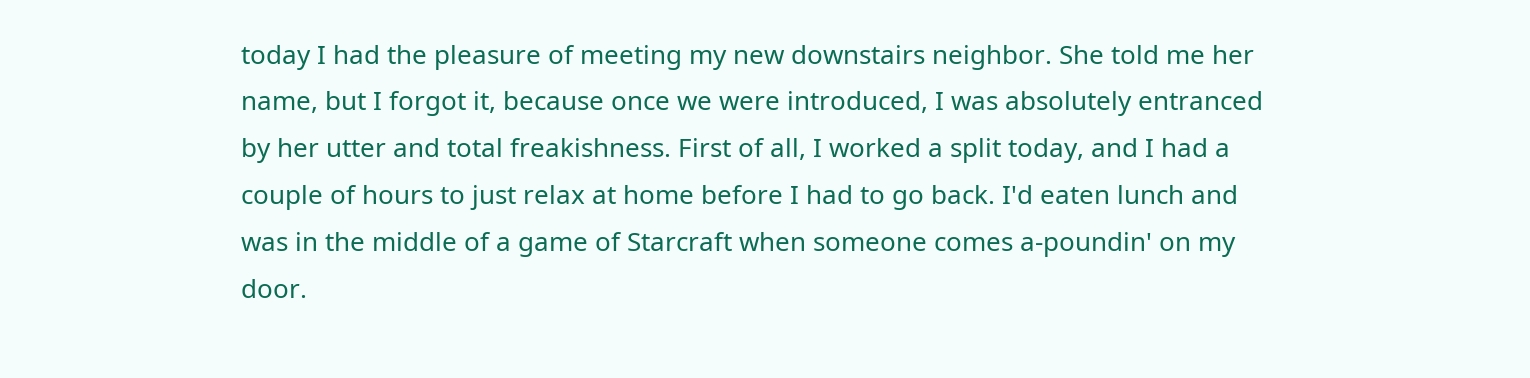today I had the pleasure of meeting my new downstairs neighbor. She told me her name, but I forgot it, because once we were introduced, I was absolutely entranced by her utter and total freakishness. First of all, I worked a split today, and I had a couple of hours to just relax at home before I had to go back. I'd eaten lunch and was in the middle of a game of Starcraft when someone comes a-poundin' on my door.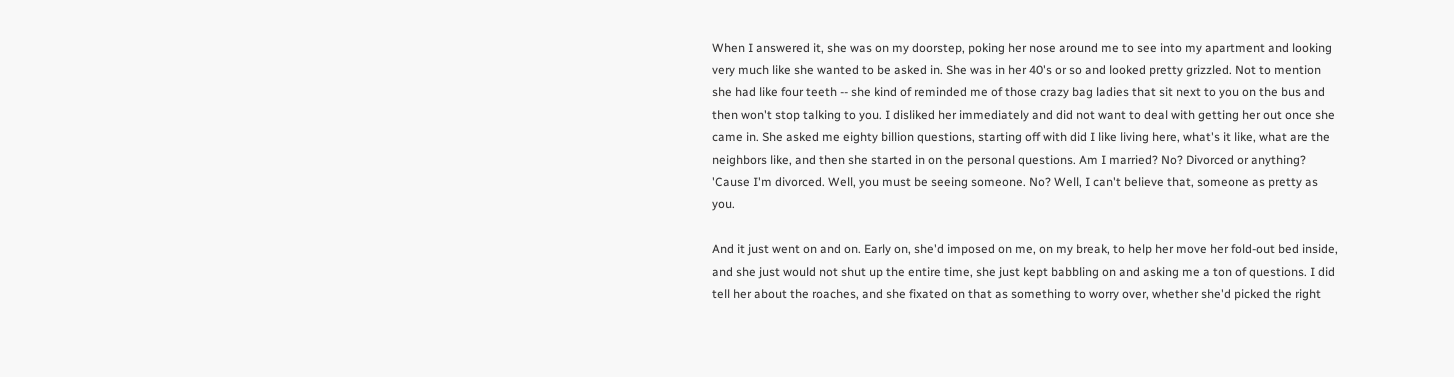When I answered it, she was on my doorstep, poking her nose around me to see into my apartment and looking very much like she wanted to be asked in. She was in her 40's or so and looked pretty grizzled. Not to mention she had like four teeth -- she kind of reminded me of those crazy bag ladies that sit next to you on the bus and then won't stop talking to you. I disliked her immediately and did not want to deal with getting her out once she came in. She asked me eighty billion questions, starting off with did I like living here, what's it like, what are the neighbors like, and then she started in on the personal questions. Am I married? No? Divorced or anything? 'Cause I'm divorced. Well, you must be seeing someone. No? Well, I can't believe that, someone as pretty as you.

And it just went on and on. Early on, she'd imposed on me, on my break, to help her move her fold-out bed inside, and she just would not shut up the entire time, she just kept babbling on and asking me a ton of questions. I did tell her about the roaches, and she fixated on that as something to worry over, whether she'd picked the right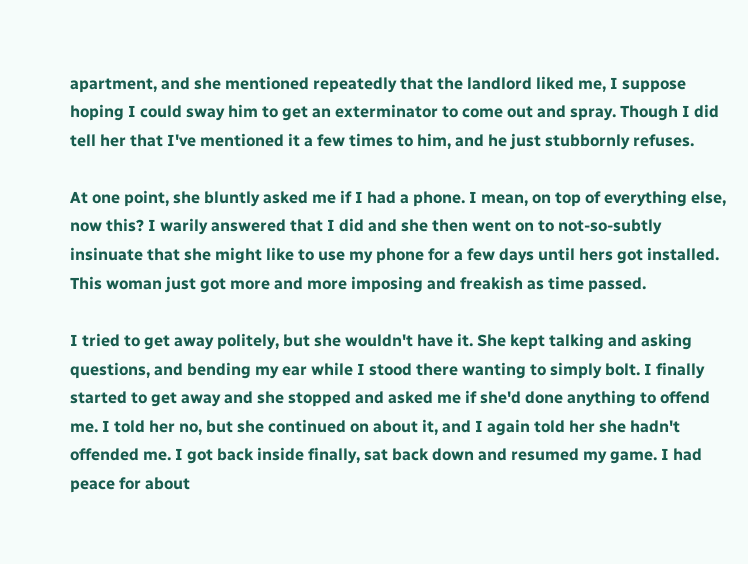apartment, and she mentioned repeatedly that the landlord liked me, I suppose hoping I could sway him to get an exterminator to come out and spray. Though I did tell her that I've mentioned it a few times to him, and he just stubbornly refuses.

At one point, she bluntly asked me if I had a phone. I mean, on top of everything else, now this? I warily answered that I did and she then went on to not-so-subtly insinuate that she might like to use my phone for a few days until hers got installed. This woman just got more and more imposing and freakish as time passed.

I tried to get away politely, but she wouldn't have it. She kept talking and asking questions, and bending my ear while I stood there wanting to simply bolt. I finally started to get away and she stopped and asked me if she'd done anything to offend me. I told her no, but she continued on about it, and I again told her she hadn't offended me. I got back inside finally, sat back down and resumed my game. I had peace for about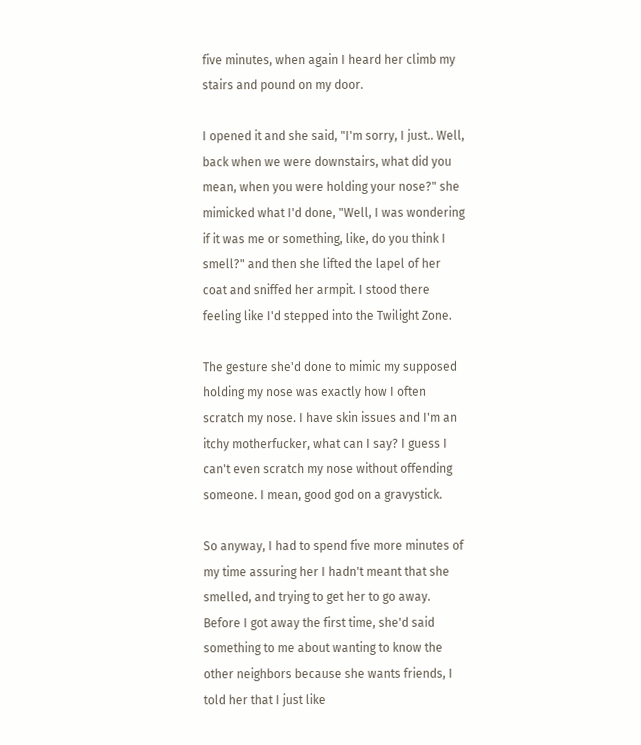five minutes, when again I heard her climb my stairs and pound on my door.

I opened it and she said, "I'm sorry, I just.. Well, back when we were downstairs, what did you mean, when you were holding your nose?" she mimicked what I'd done, "Well, I was wondering if it was me or something, like, do you think I smell?" and then she lifted the lapel of her coat and sniffed her armpit. I stood there feeling like I'd stepped into the Twilight Zone.

The gesture she'd done to mimic my supposed holding my nose was exactly how I often scratch my nose. I have skin issues and I'm an itchy motherfucker, what can I say? I guess I can't even scratch my nose without offending someone. I mean, good god on a gravystick.

So anyway, I had to spend five more minutes of my time assuring her I hadn't meant that she smelled, and trying to get her to go away. Before I got away the first time, she'd said something to me about wanting to know the other neighbors because she wants friends, I told her that I just like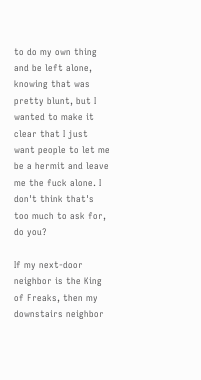to do my own thing and be left alone, knowing that was pretty blunt, but I wanted to make it clear that I just want people to let me be a hermit and leave me the fuck alone. I don't think that's too much to ask for, do you?

If my next-door neighbor is the King of Freaks, then my downstairs neighbor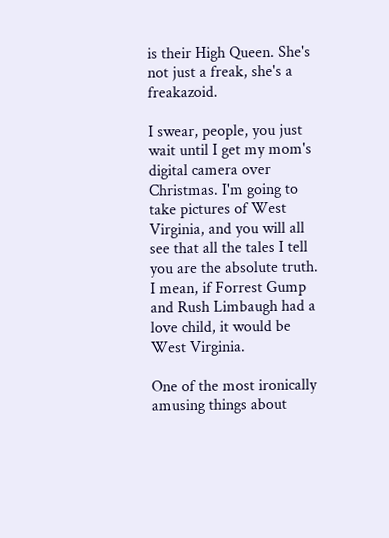is their High Queen. She's not just a freak, she's a freakazoid.

I swear, people, you just wait until I get my mom's digital camera over Christmas. I'm going to take pictures of West Virginia, and you will all see that all the tales I tell you are the absolute truth. I mean, if Forrest Gump and Rush Limbaugh had a love child, it would be West Virginia.

One of the most ironically amusing things about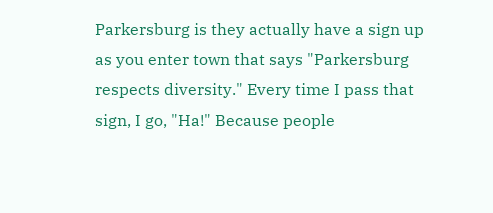Parkersburg is they actually have a sign up as you enter town that says "Parkersburg respects diversity." Every time I pass that sign, I go, "Ha!" Because people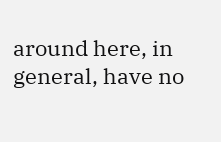around here, in general, have no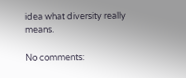idea what diversity really means.

No comments: